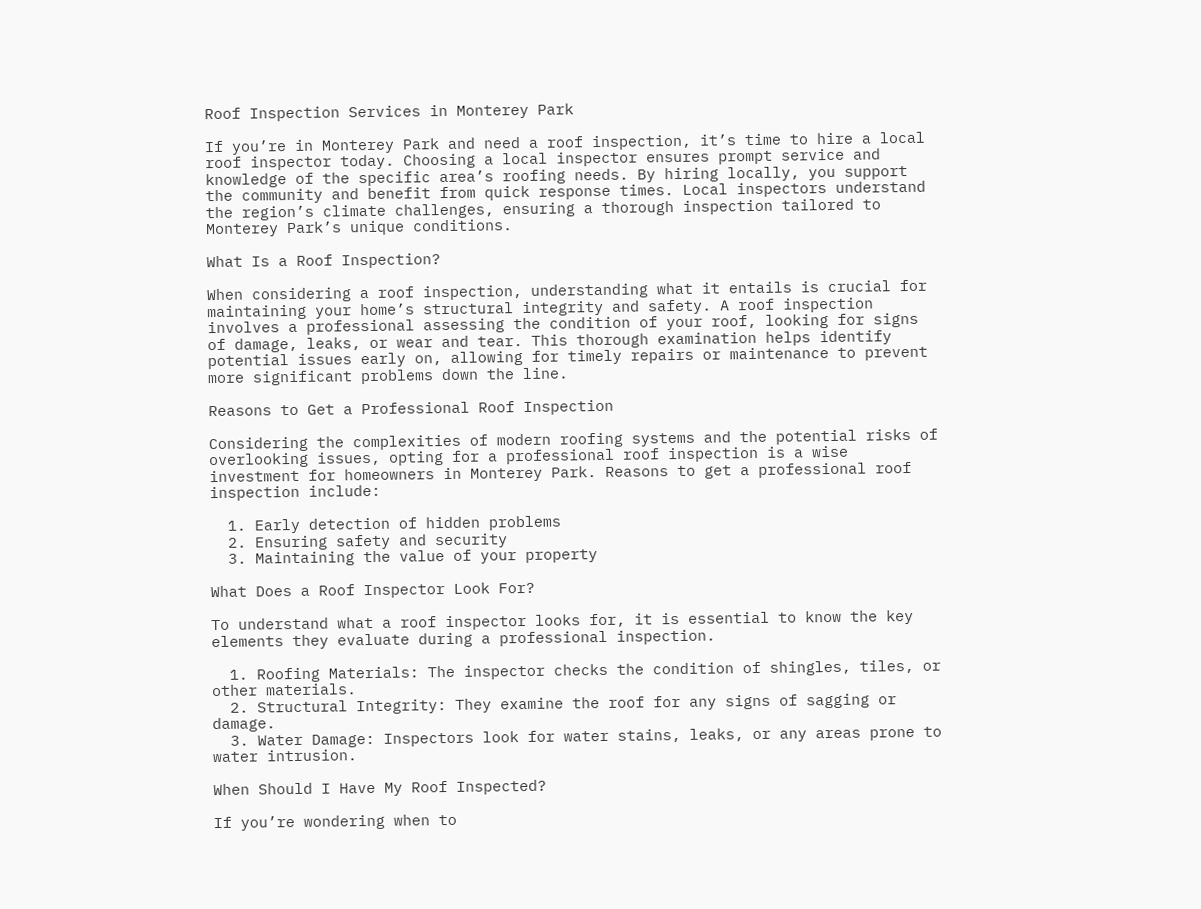Roof Inspection Services in Monterey Park

If you’re in Monterey Park and need a roof inspection, it’s time to hire a local roof inspector today. Choosing a local inspector ensures prompt service and knowledge of the specific area’s roofing needs. By hiring locally, you support the community and benefit from quick response times. Local inspectors understand the region’s climate challenges, ensuring a thorough inspection tailored to Monterey Park’s unique conditions.

What Is a Roof Inspection?

When considering a roof inspection, understanding what it entails is crucial for maintaining your home’s structural integrity and safety. A roof inspection involves a professional assessing the condition of your roof, looking for signs of damage, leaks, or wear and tear. This thorough examination helps identify potential issues early on, allowing for timely repairs or maintenance to prevent more significant problems down the line.

Reasons to Get a Professional Roof Inspection

Considering the complexities of modern roofing systems and the potential risks of overlooking issues, opting for a professional roof inspection is a wise investment for homeowners in Monterey Park. Reasons to get a professional roof inspection include:

  1. Early detection of hidden problems
  2. Ensuring safety and security
  3. Maintaining the value of your property

What Does a Roof Inspector Look For?

To understand what a roof inspector looks for, it is essential to know the key elements they evaluate during a professional inspection.

  1. Roofing Materials: The inspector checks the condition of shingles, tiles, or other materials.
  2. Structural Integrity: They examine the roof for any signs of sagging or damage.
  3. Water Damage: Inspectors look for water stains, leaks, or any areas prone to water intrusion.

When Should I Have My Roof Inspected?

If you’re wondering when to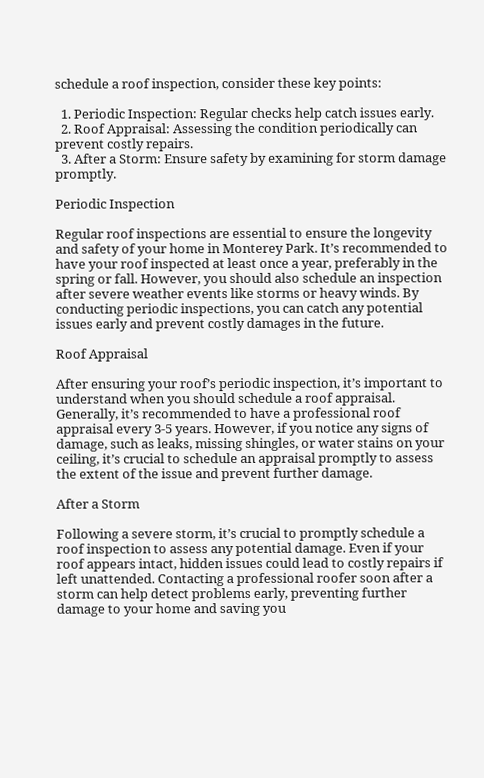schedule a roof inspection, consider these key points:

  1. Periodic Inspection: Regular checks help catch issues early.
  2. Roof Appraisal: Assessing the condition periodically can prevent costly repairs.
  3. After a Storm: Ensure safety by examining for storm damage promptly.

Periodic Inspection

Regular roof inspections are essential to ensure the longevity and safety of your home in Monterey Park. It’s recommended to have your roof inspected at least once a year, preferably in the spring or fall. However, you should also schedule an inspection after severe weather events like storms or heavy winds. By conducting periodic inspections, you can catch any potential issues early and prevent costly damages in the future.

Roof Appraisal

After ensuring your roof’s periodic inspection, it’s important to understand when you should schedule a roof appraisal. Generally, it’s recommended to have a professional roof appraisal every 3-5 years. However, if you notice any signs of damage, such as leaks, missing shingles, or water stains on your ceiling, it’s crucial to schedule an appraisal promptly to assess the extent of the issue and prevent further damage.

After a Storm

Following a severe storm, it’s crucial to promptly schedule a roof inspection to assess any potential damage. Even if your roof appears intact, hidden issues could lead to costly repairs if left unattended. Contacting a professional roofer soon after a storm can help detect problems early, preventing further damage to your home and saving you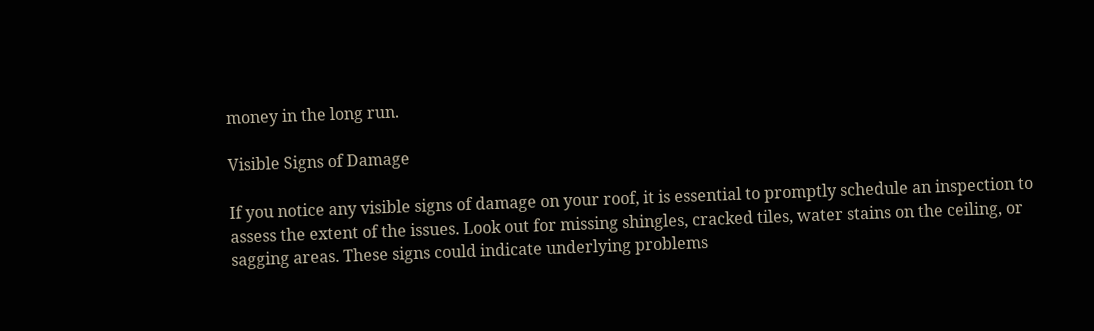money in the long run.

Visible Signs of Damage

If you notice any visible signs of damage on your roof, it is essential to promptly schedule an inspection to assess the extent of the issues. Look out for missing shingles, cracked tiles, water stains on the ceiling, or sagging areas. These signs could indicate underlying problems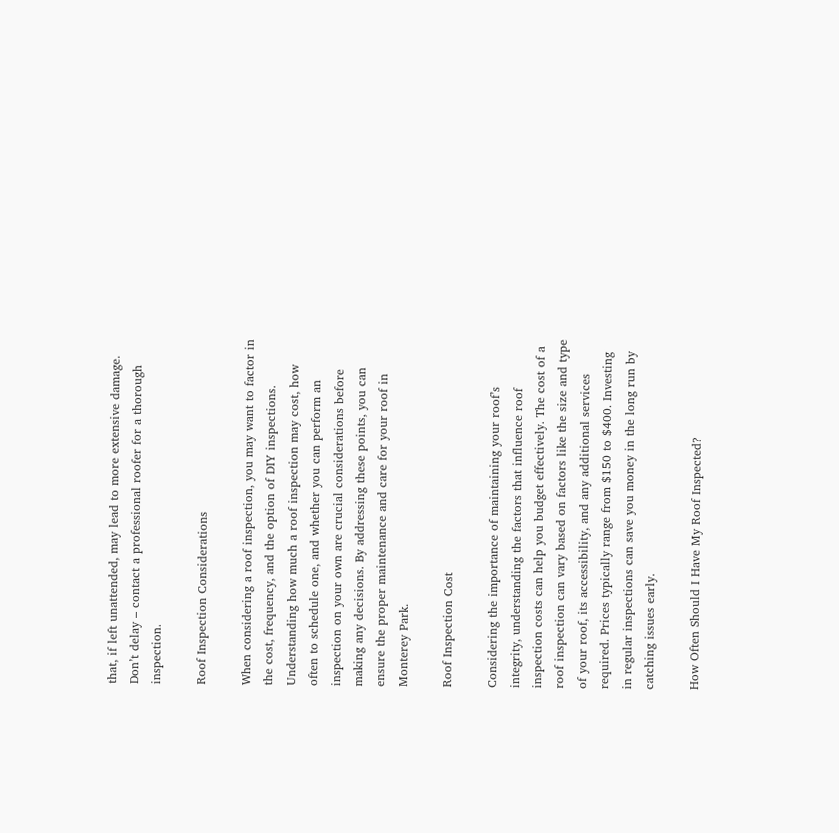that, if left unattended, may lead to more extensive damage. Don’t delay – contact a professional roofer for a thorough inspection.

Roof Inspection Considerations

When considering a roof inspection, you may want to factor in the cost, frequency, and the option of DIY inspections. Understanding how much a roof inspection may cost, how often to schedule one, and whether you can perform an inspection on your own are crucial considerations before making any decisions. By addressing these points, you can ensure the proper maintenance and care for your roof in Monterey Park.

Roof Inspection Cost

Considering the importance of maintaining your roof’s integrity, understanding the factors that influence roof inspection costs can help you budget effectively. The cost of a roof inspection can vary based on factors like the size and type of your roof, its accessibility, and any additional services required. Prices typically range from $150 to $400. Investing in regular inspections can save you money in the long run by catching issues early.

How Often Should I Have My Roof Inspected?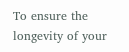To ensure the longevity of your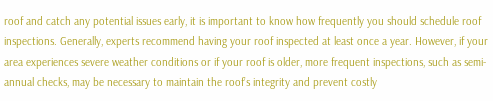roof and catch any potential issues early, it is important to know how frequently you should schedule roof inspections. Generally, experts recommend having your roof inspected at least once a year. However, if your area experiences severe weather conditions or if your roof is older, more frequent inspections, such as semi-annual checks, may be necessary to maintain the roof’s integrity and prevent costly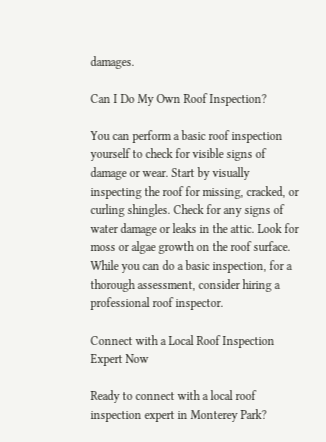damages.

Can I Do My Own Roof Inspection?

You can perform a basic roof inspection yourself to check for visible signs of damage or wear. Start by visually inspecting the roof for missing, cracked, or curling shingles. Check for any signs of water damage or leaks in the attic. Look for moss or algae growth on the roof surface. While you can do a basic inspection, for a thorough assessment, consider hiring a professional roof inspector.

Connect with a Local Roof Inspection Expert Now

Ready to connect with a local roof inspection expert in Monterey Park?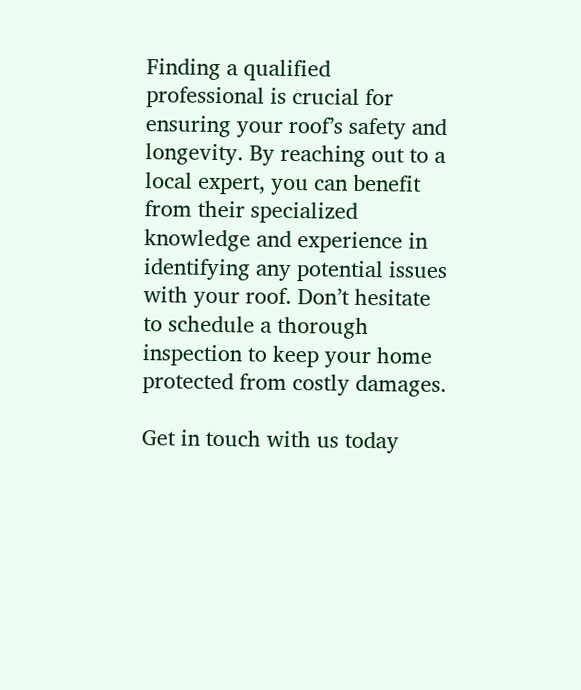Finding a qualified professional is crucial for ensuring your roof’s safety and longevity. By reaching out to a local expert, you can benefit from their specialized knowledge and experience in identifying any potential issues with your roof. Don’t hesitate to schedule a thorough inspection to keep your home protected from costly damages.

Get in touch with us today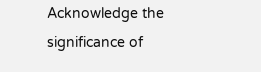Acknowledge the significance of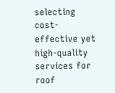selecting cost-effective yet high-quality services for roof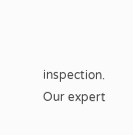inspection. Our expert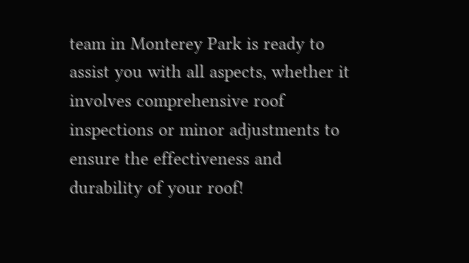team in Monterey Park is ready to assist you with all aspects, whether it involves comprehensive roof inspections or minor adjustments to ensure the effectiveness and durability of your roof!